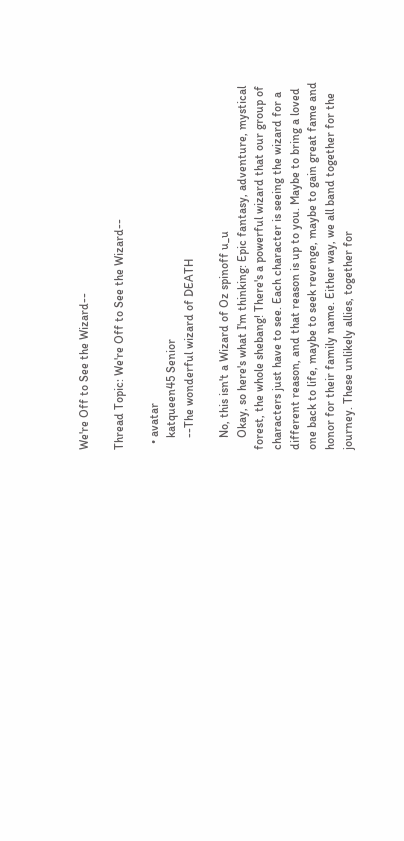We're Off to See the Wizard--

Thread Topic: We're Off to See the Wizard--

  • avatar
    katqueen45 Senior
    --The wonderful wizard of DEATH

    No, this isn't a Wizard of Oz spinoff u_u
    Okay, so here's what I'm thinking: Epic fantasy, adventure, mystical forest, the whole shebang! There's a powerful wizard that our group of characters just have to see. Each character is seeing the wizard for a different reason, and that reason is up to you. Maybe to bring a loved one back to life, maybe to seek revenge, maybe to gain great fame and honor for their family name. Either way, we all band together for the journey. These unlikely allies, together for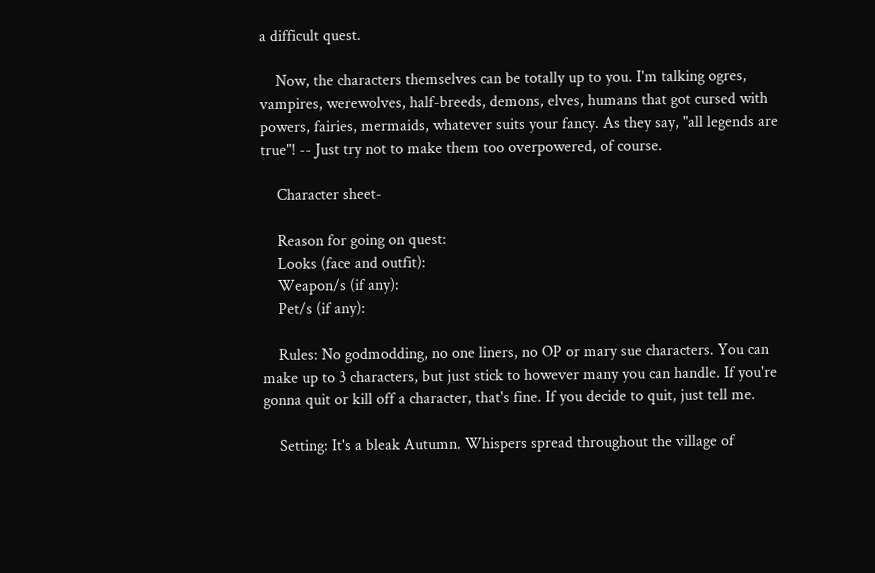a difficult quest.

    Now, the characters themselves can be totally up to you. I'm talking ogres, vampires, werewolves, half-breeds, demons, elves, humans that got cursed with powers, fairies, mermaids, whatever suits your fancy. As they say, "all legends are true"! -- Just try not to make them too overpowered, of course.

    Character sheet-

    Reason for going on quest:
    Looks (face and outfit):
    Weapon/s (if any):
    Pet/s (if any):

    Rules: No godmodding, no one liners, no OP or mary sue characters. You can make up to 3 characters, but just stick to however many you can handle. If you're gonna quit or kill off a character, that's fine. If you decide to quit, just tell me.

    Setting: It's a bleak Autumn. Whispers spread throughout the village of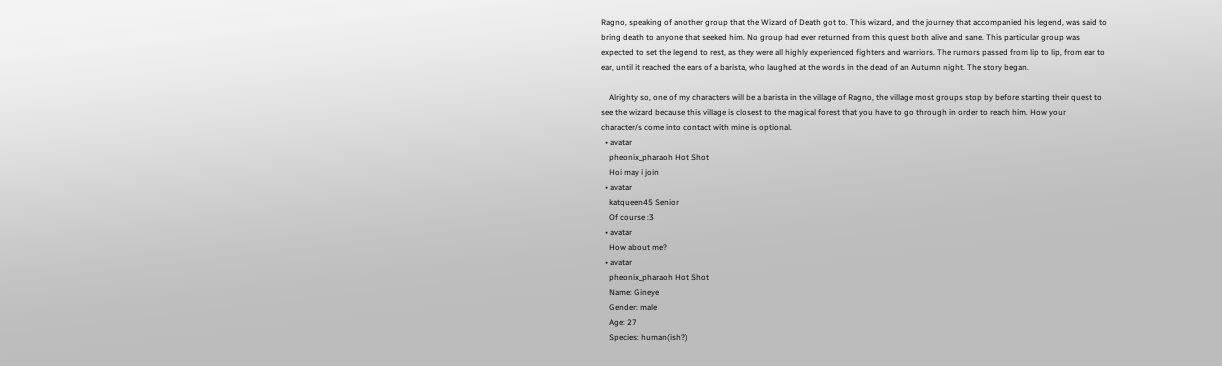Ragno, speaking of another group that the Wizard of Death got to. This wizard, and the journey that accompanied his legend, was said to bring death to anyone that seeked him. No group had ever returned from this quest both alive and sane. This particular group was expected to set the legend to rest, as they were all highly experienced fighters and warriors. The rumors passed from lip to lip, from ear to ear, until it reached the ears of a barista, who laughed at the words in the dead of an Autumn night. The story began.

    Alrighty so, one of my characters will be a barista in the village of Ragno, the village most groups stop by before starting their quest to see the wizard because this village is closest to the magical forest that you have to go through in order to reach him. How your character/s come into contact with mine is optional.
  • avatar
    pheonix_pharaoh Hot Shot
    Hoi may i join
  • avatar
    katqueen45 Senior
    Of course :3
  • avatar
    How about me?
  • avatar
    pheonix_pharaoh Hot Shot
    Name: Gineye
    Gender: male
    Age: 27
    Species: human(ish?)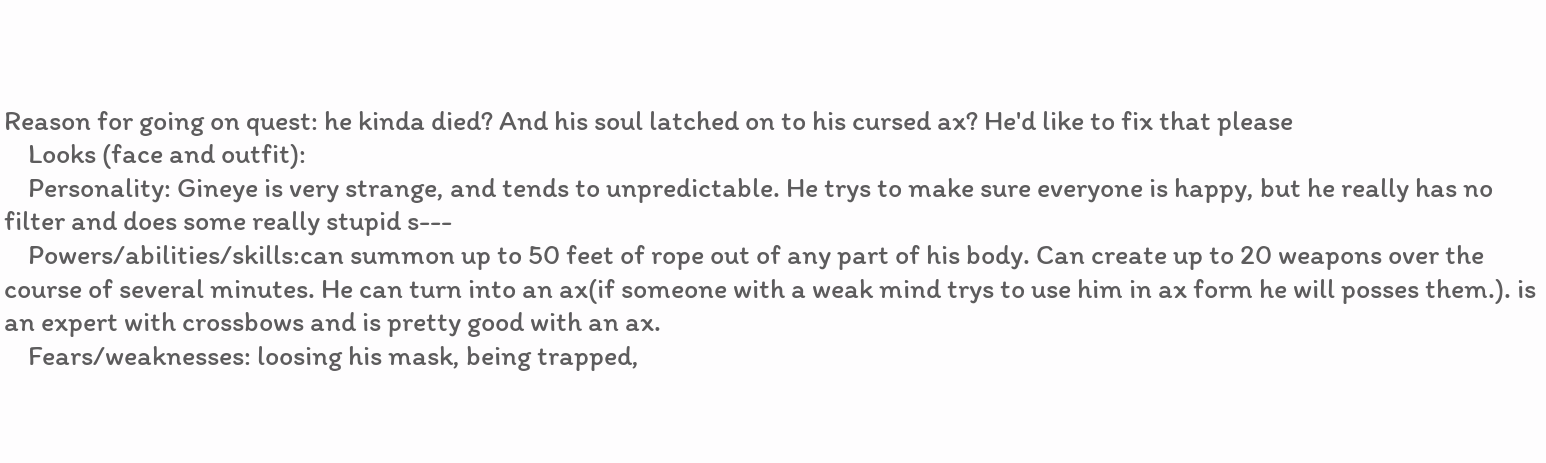Reason for going on quest: he kinda died? And his soul latched on to his cursed ax? He'd like to fix that please
    Looks (face and outfit):
    Personality: Gineye is very strange, and tends to unpredictable. He trys to make sure everyone is happy, but he really has no filter and does some really stupid s---
    Powers/abilities/skills:can summon up to 50 feet of rope out of any part of his body. Can create up to 20 weapons over the course of several minutes. He can turn into an ax(if someone with a weak mind trys to use him in ax form he will posses them.). is an expert with crossbows and is pretty good with an ax.
    Fears/weaknesses: loosing his mask, being trapped,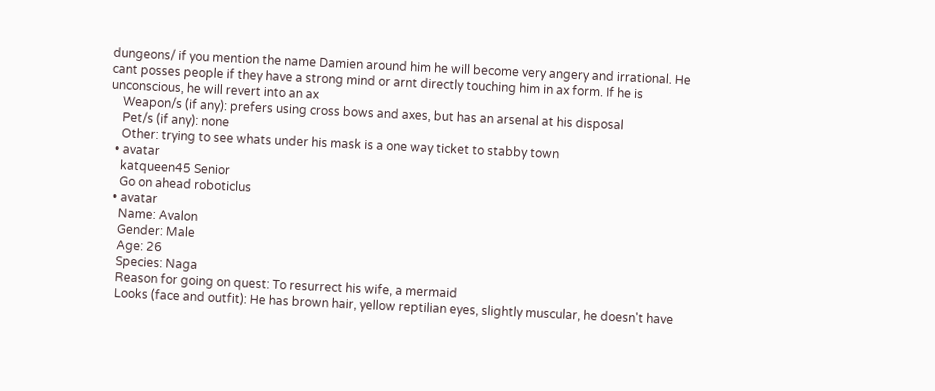dungeons/ if you mention the name Damien around him he will become very angery and irrational. He cant posses people if they have a strong mind or arnt directly touching him in ax form. If he is unconscious, he will revert into an ax
    Weapon/s (if any): prefers using cross bows and axes, but has an arsenal at his disposal
    Pet/s (if any): none
    Other: trying to see whats under his mask is a one way ticket to stabby town
  • avatar
    katqueen45 Senior
    Go on ahead roboticlus
  • avatar
    Name: Avalon
    Gender: Male
    Age: 26
    Species: Naga
    Reason for going on quest: To resurrect his wife, a mermaid
    Looks (face and outfit): He has brown hair, yellow reptilian eyes, slightly muscular, he doesn't have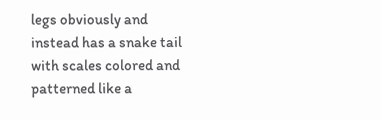legs obviously and instead has a snake tail with scales colored and patterned like a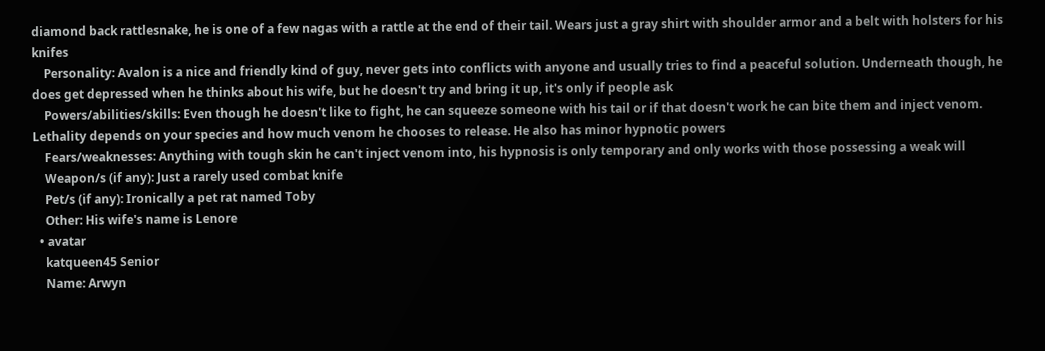diamond back rattlesnake, he is one of a few nagas with a rattle at the end of their tail. Wears just a gray shirt with shoulder armor and a belt with holsters for his knifes
    Personality: Avalon is a nice and friendly kind of guy, never gets into conflicts with anyone and usually tries to find a peaceful solution. Underneath though, he does get depressed when he thinks about his wife, but he doesn't try and bring it up, it's only if people ask
    Powers/abilities/skills: Even though he doesn't like to fight, he can squeeze someone with his tail or if that doesn't work he can bite them and inject venom. Lethality depends on your species and how much venom he chooses to release. He also has minor hypnotic powers
    Fears/weaknesses: Anything with tough skin he can't inject venom into, his hypnosis is only temporary and only works with those possessing a weak will
    Weapon/s (if any): Just a rarely used combat knife
    Pet/s (if any): Ironically a pet rat named Toby
    Other: His wife's name is Lenore
  • avatar
    katqueen45 Senior
    Name: Arwyn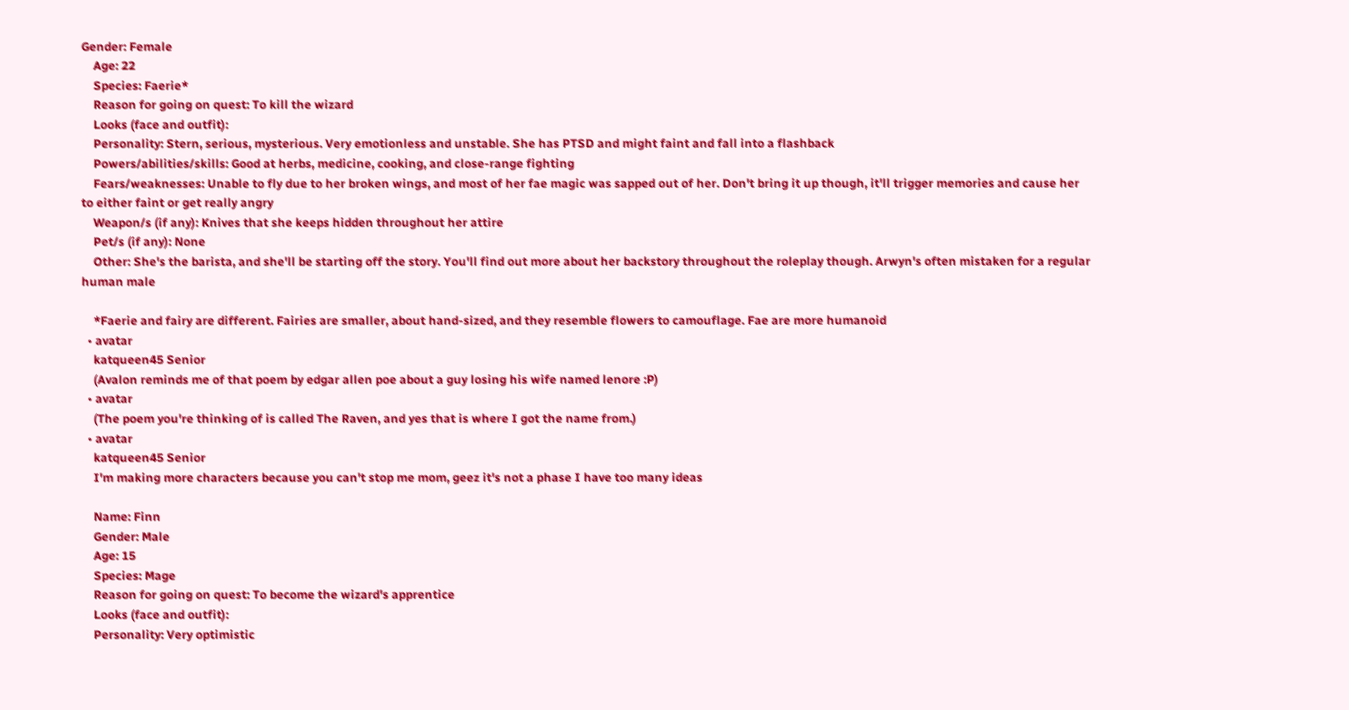Gender: Female
    Age: 22
    Species: Faerie*
    Reason for going on quest: To kill the wizard
    Looks (face and outfit):
    Personality: Stern, serious, mysterious. Very emotionless and unstable. She has PTSD and might faint and fall into a flashback
    Powers/abilities/skills: Good at herbs, medicine, cooking, and close-range fighting
    Fears/weaknesses: Unable to fly due to her broken wings, and most of her fae magic was sapped out of her. Don't bring it up though, it'll trigger memories and cause her to either faint or get really angry
    Weapon/s (if any): Knives that she keeps hidden throughout her attire
    Pet/s (if any): None
    Other: She's the barista, and she'll be starting off the story. You'll find out more about her backstory throughout the roleplay though. Arwyn's often mistaken for a regular human male

    *Faerie and fairy are different. Fairies are smaller, about hand-sized, and they resemble flowers to camouflage. Fae are more humanoid
  • avatar
    katqueen45 Senior
    (Avalon reminds me of that poem by edgar allen poe about a guy losing his wife named lenore :P)
  • avatar
    (The poem you're thinking of is called The Raven, and yes that is where I got the name from.)
  • avatar
    katqueen45 Senior
    I'm making more characters because you can't stop me mom, geez it's not a phase I have too many ideas

    Name: Finn
    Gender: Male
    Age: 15
    Species: Mage
    Reason for going on quest: To become the wizard's apprentice
    Looks (face and outfit):
    Personality: Very optimistic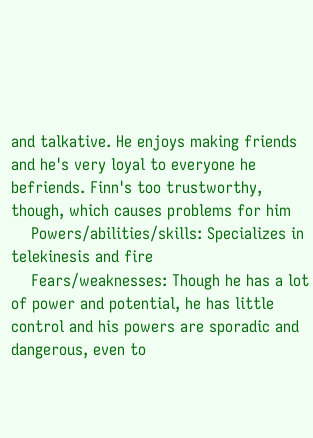and talkative. He enjoys making friends and he's very loyal to everyone he befriends. Finn's too trustworthy, though, which causes problems for him
    Powers/abilities/skills: Specializes in telekinesis and fire
    Fears/weaknesses: Though he has a lot of power and potential, he has little control and his powers are sporadic and dangerous, even to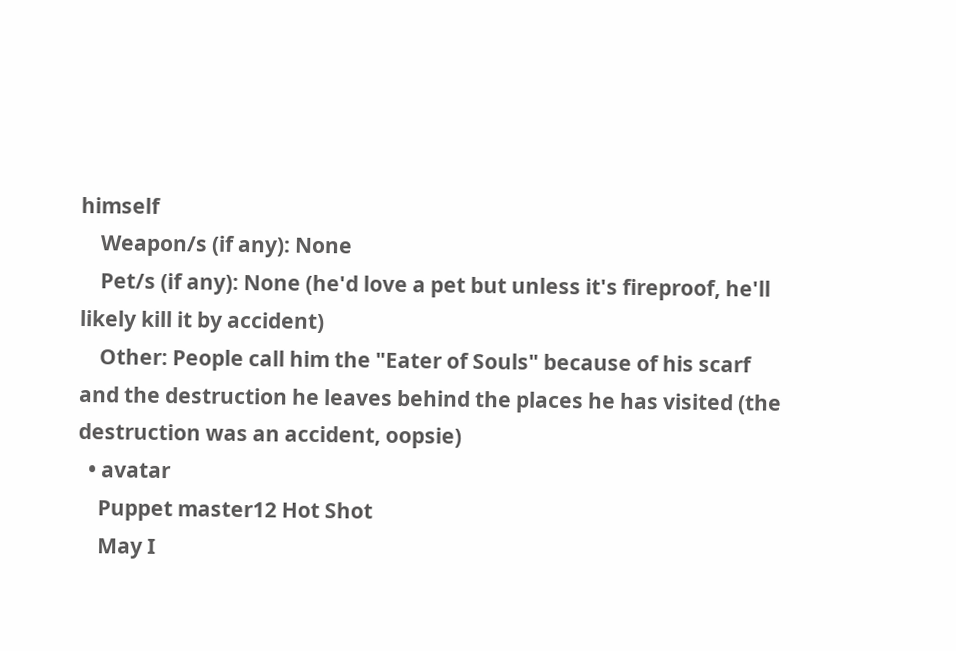himself
    Weapon/s (if any): None
    Pet/s (if any): None (he'd love a pet but unless it's fireproof, he'll likely kill it by accident)
    Other: People call him the "Eater of Souls" because of his scarf and the destruction he leaves behind the places he has visited (the destruction was an accident, oopsie)
  • avatar
    Puppet master12 Hot Shot
    May I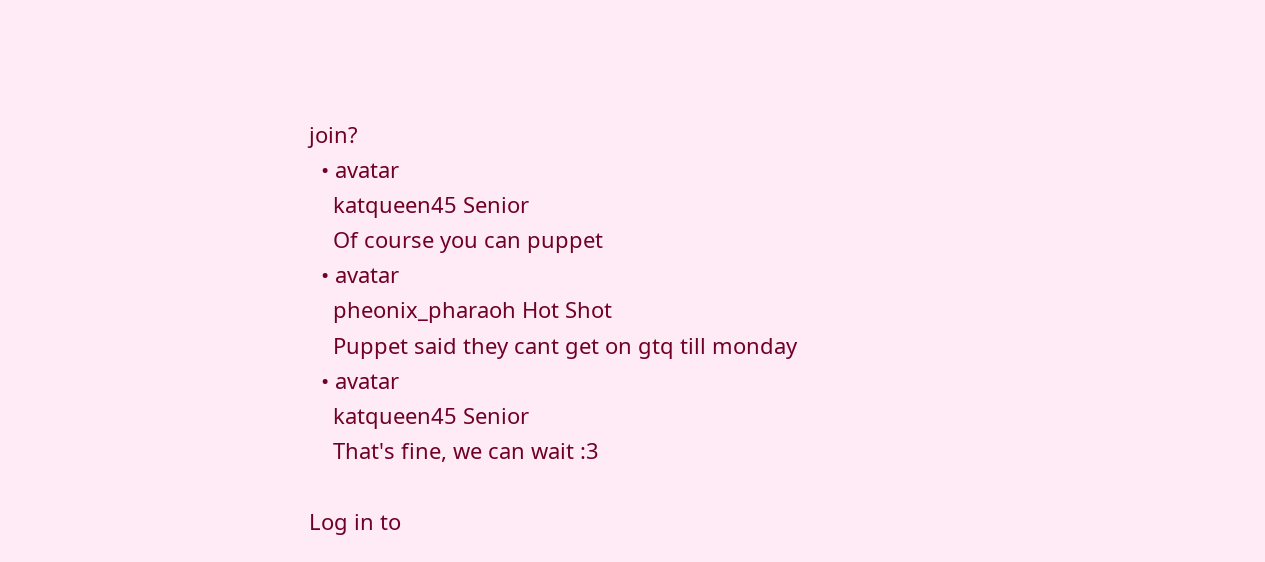join?
  • avatar
    katqueen45 Senior
    Of course you can puppet
  • avatar
    pheonix_pharaoh Hot Shot
    Puppet said they cant get on gtq till monday
  • avatar
    katqueen45 Senior
    That's fine, we can wait :3

Log in to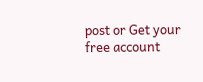post or Get your free account